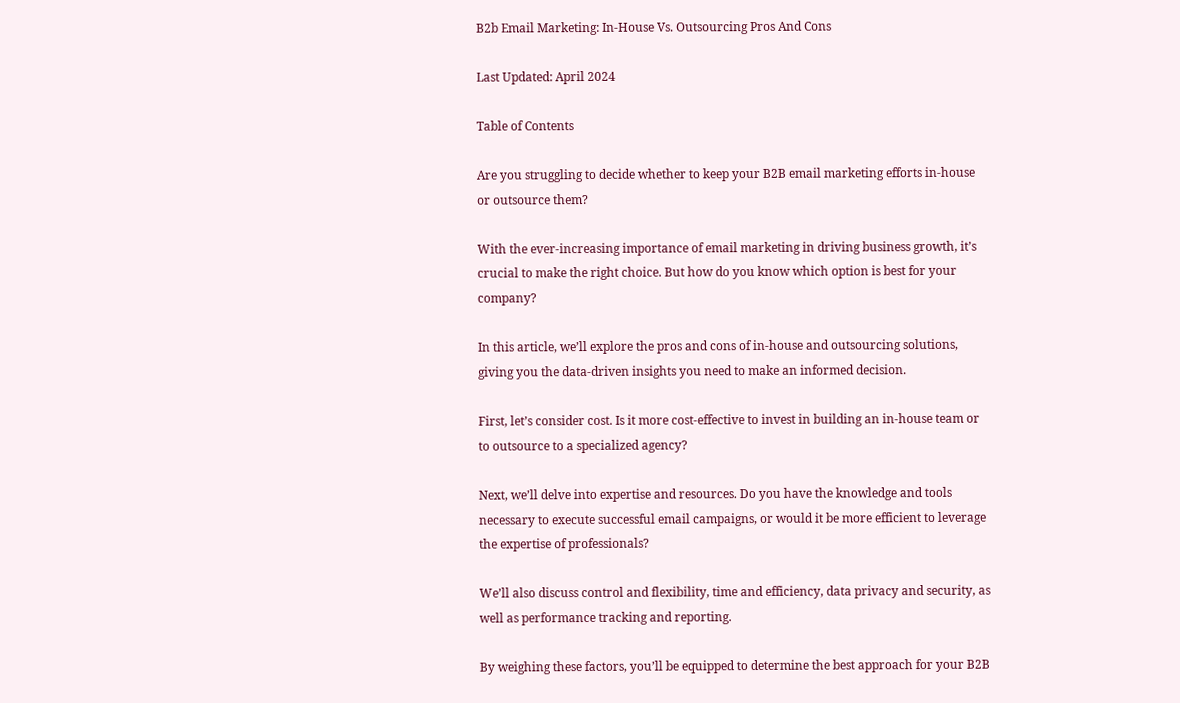B2b Email Marketing: In-House Vs. Outsourcing Pros And Cons

Last Updated: April 2024

Table of Contents

Are you struggling to decide whether to keep your B2B email marketing efforts in-house or outsource them?

With the ever-increasing importance of email marketing in driving business growth, it’s crucial to make the right choice. But how do you know which option is best for your company?

In this article, we’ll explore the pros and cons of in-house and outsourcing solutions, giving you the data-driven insights you need to make an informed decision.

First, let’s consider cost. Is it more cost-effective to invest in building an in-house team or to outsource to a specialized agency?

Next, we’ll delve into expertise and resources. Do you have the knowledge and tools necessary to execute successful email campaigns, or would it be more efficient to leverage the expertise of professionals?

We’ll also discuss control and flexibility, time and efficiency, data privacy and security, as well as performance tracking and reporting.

By weighing these factors, you’ll be equipped to determine the best approach for your B2B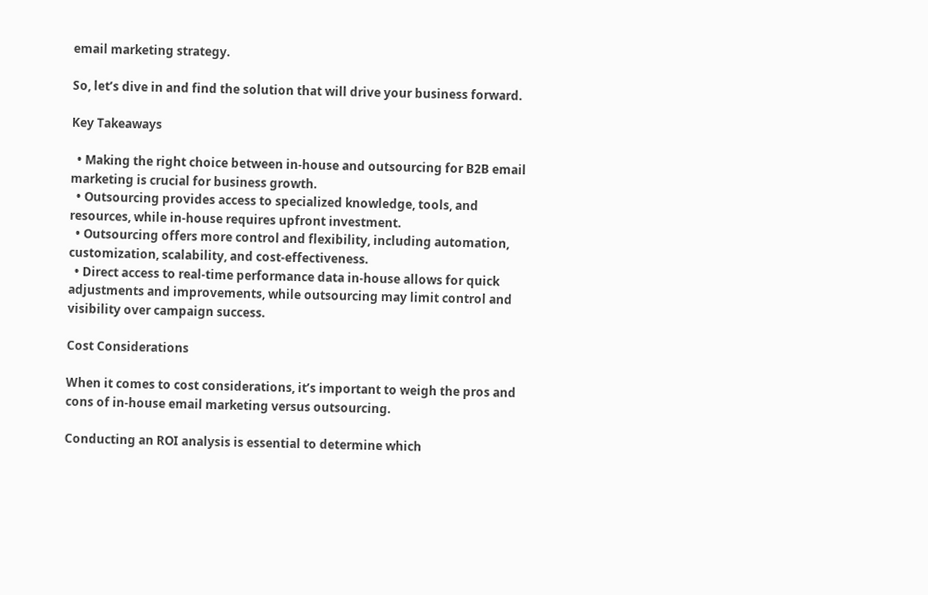email marketing strategy.

So, let’s dive in and find the solution that will drive your business forward.

Key Takeaways

  • Making the right choice between in-house and outsourcing for B2B email marketing is crucial for business growth.
  • Outsourcing provides access to specialized knowledge, tools, and resources, while in-house requires upfront investment.
  • Outsourcing offers more control and flexibility, including automation, customization, scalability, and cost-effectiveness.
  • Direct access to real-time performance data in-house allows for quick adjustments and improvements, while outsourcing may limit control and visibility over campaign success.

Cost Considerations

When it comes to cost considerations, it’s important to weigh the pros and cons of in-house email marketing versus outsourcing.

Conducting an ROI analysis is essential to determine which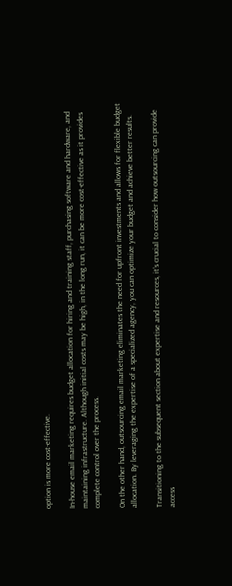option is more cost-effective.

In-house email marketing requires budget allocation for hiring and training staff, purchasing software and hardware, and maintaining infrastructure. Although initial costs may be high, in the long run, it can be more cost-effective as it provides complete control over the process.

On the other hand, outsourcing email marketing eliminates the need for upfront investments and allows for flexible budget allocation. By leveraging the expertise of a specialized agency, you can optimize your budget and achieve better results.

Transitioning to the subsequent section about expertise and resources, it’s crucial to consider how outsourcing can provide access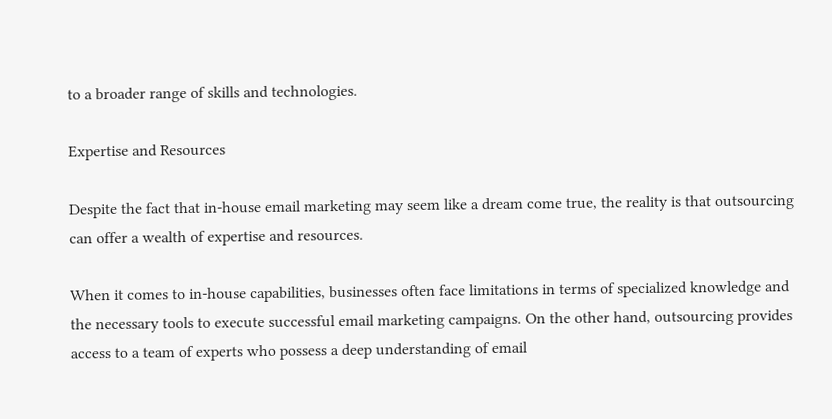to a broader range of skills and technologies.

Expertise and Resources

Despite the fact that in-house email marketing may seem like a dream come true, the reality is that outsourcing can offer a wealth of expertise and resources.

When it comes to in-house capabilities, businesses often face limitations in terms of specialized knowledge and the necessary tools to execute successful email marketing campaigns. On the other hand, outsourcing provides access to a team of experts who possess a deep understanding of email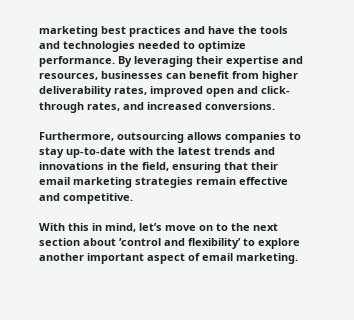marketing best practices and have the tools and technologies needed to optimize performance. By leveraging their expertise and resources, businesses can benefit from higher deliverability rates, improved open and click-through rates, and increased conversions.

Furthermore, outsourcing allows companies to stay up-to-date with the latest trends and innovations in the field, ensuring that their email marketing strategies remain effective and competitive.

With this in mind, let’s move on to the next section about ‘control and flexibility’ to explore another important aspect of email marketing.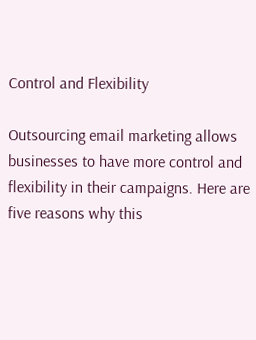Control and Flexibility

Outsourcing email marketing allows businesses to have more control and flexibility in their campaigns. Here are five reasons why this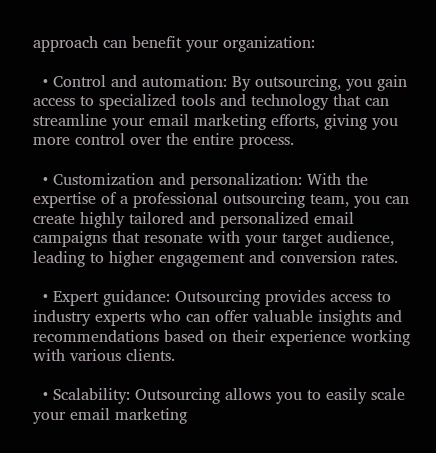approach can benefit your organization:

  • Control and automation: By outsourcing, you gain access to specialized tools and technology that can streamline your email marketing efforts, giving you more control over the entire process.

  • Customization and personalization: With the expertise of a professional outsourcing team, you can create highly tailored and personalized email campaigns that resonate with your target audience, leading to higher engagement and conversion rates.

  • Expert guidance: Outsourcing provides access to industry experts who can offer valuable insights and recommendations based on their experience working with various clients.

  • Scalability: Outsourcing allows you to easily scale your email marketing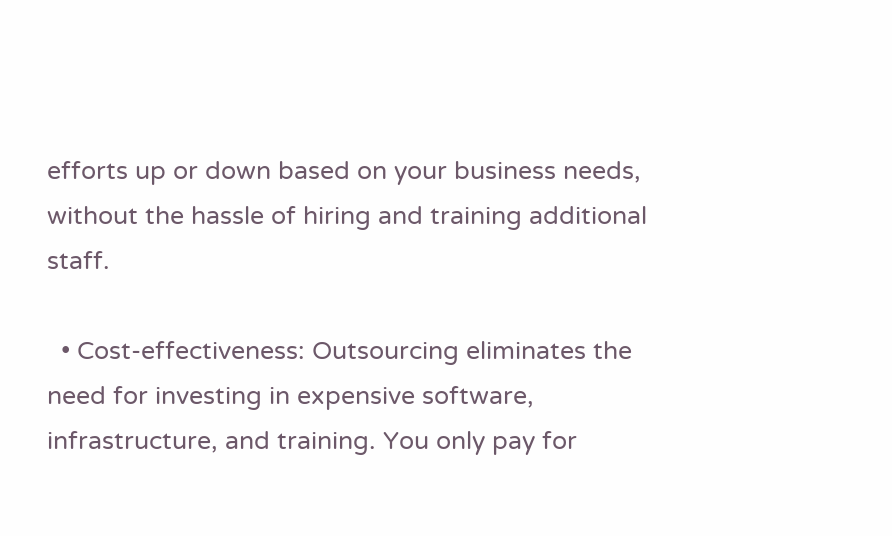efforts up or down based on your business needs, without the hassle of hiring and training additional staff.

  • Cost-effectiveness: Outsourcing eliminates the need for investing in expensive software, infrastructure, and training. You only pay for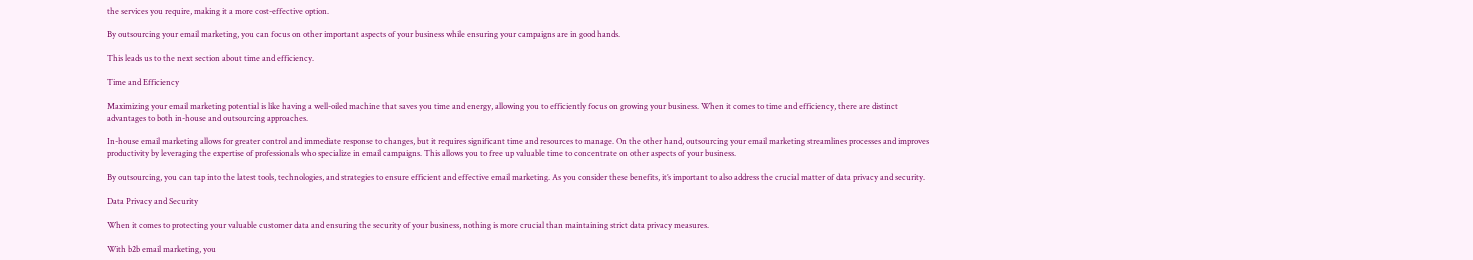the services you require, making it a more cost-effective option.

By outsourcing your email marketing, you can focus on other important aspects of your business while ensuring your campaigns are in good hands.

This leads us to the next section about time and efficiency.

Time and Efficiency

Maximizing your email marketing potential is like having a well-oiled machine that saves you time and energy, allowing you to efficiently focus on growing your business. When it comes to time and efficiency, there are distinct advantages to both in-house and outsourcing approaches.

In-house email marketing allows for greater control and immediate response to changes, but it requires significant time and resources to manage. On the other hand, outsourcing your email marketing streamlines processes and improves productivity by leveraging the expertise of professionals who specialize in email campaigns. This allows you to free up valuable time to concentrate on other aspects of your business.

By outsourcing, you can tap into the latest tools, technologies, and strategies to ensure efficient and effective email marketing. As you consider these benefits, it’s important to also address the crucial matter of data privacy and security.

Data Privacy and Security

When it comes to protecting your valuable customer data and ensuring the security of your business, nothing is more crucial than maintaining strict data privacy measures.

With b2b email marketing, you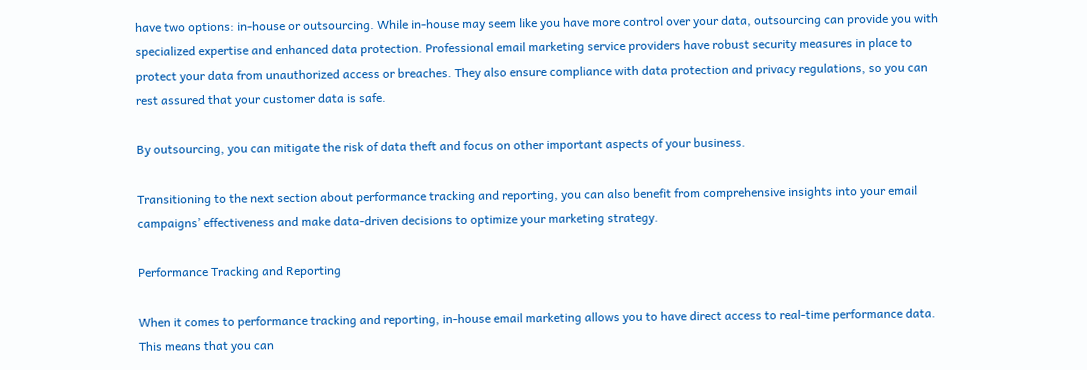have two options: in-house or outsourcing. While in-house may seem like you have more control over your data, outsourcing can provide you with specialized expertise and enhanced data protection. Professional email marketing service providers have robust security measures in place to protect your data from unauthorized access or breaches. They also ensure compliance with data protection and privacy regulations, so you can rest assured that your customer data is safe.

By outsourcing, you can mitigate the risk of data theft and focus on other important aspects of your business.

Transitioning to the next section about performance tracking and reporting, you can also benefit from comprehensive insights into your email campaigns’ effectiveness and make data-driven decisions to optimize your marketing strategy.

Performance Tracking and Reporting

When it comes to performance tracking and reporting, in-house email marketing allows you to have direct access to real-time performance data. This means that you can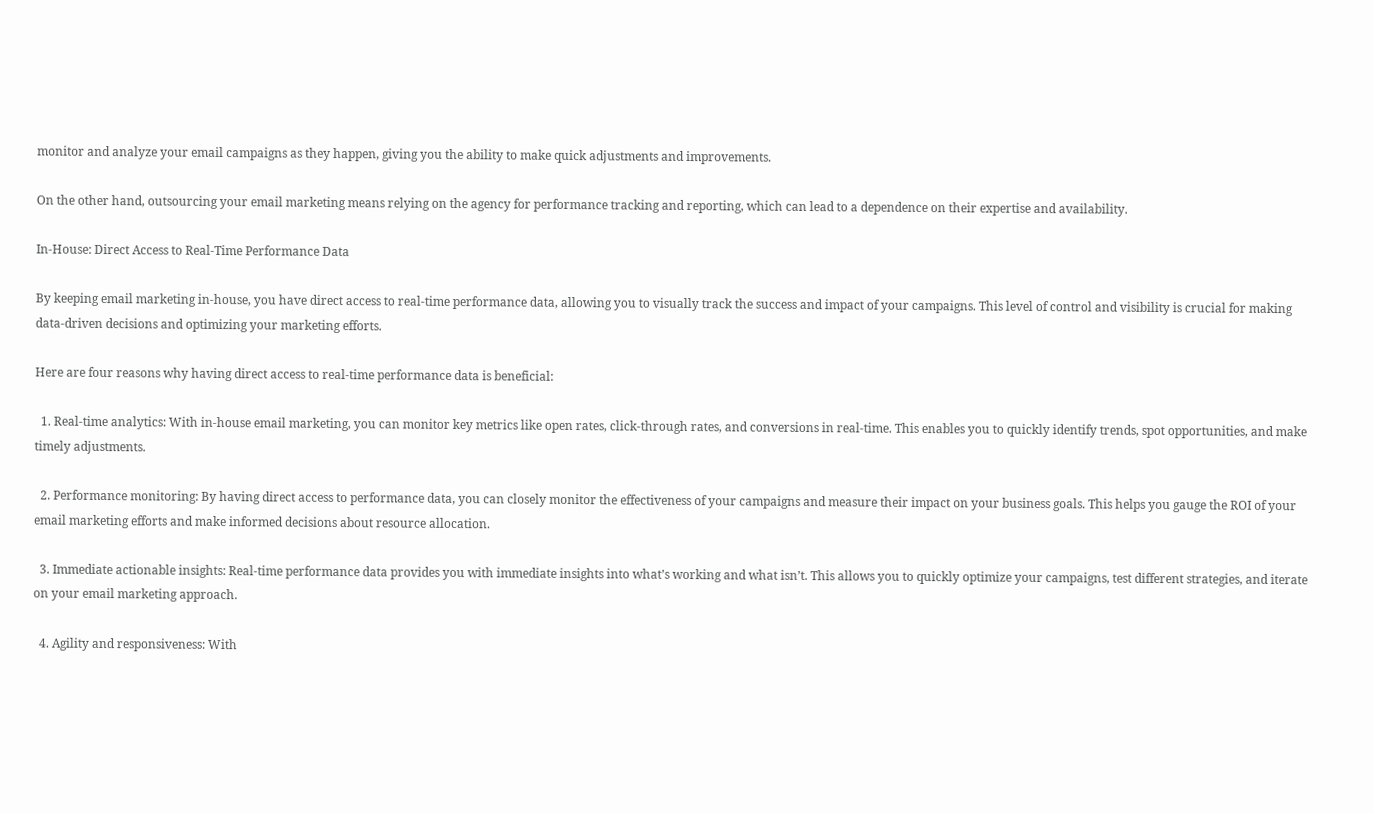monitor and analyze your email campaigns as they happen, giving you the ability to make quick adjustments and improvements.

On the other hand, outsourcing your email marketing means relying on the agency for performance tracking and reporting, which can lead to a dependence on their expertise and availability.

In-House: Direct Access to Real-Time Performance Data

By keeping email marketing in-house, you have direct access to real-time performance data, allowing you to visually track the success and impact of your campaigns. This level of control and visibility is crucial for making data-driven decisions and optimizing your marketing efforts.

Here are four reasons why having direct access to real-time performance data is beneficial:

  1. Real-time analytics: With in-house email marketing, you can monitor key metrics like open rates, click-through rates, and conversions in real-time. This enables you to quickly identify trends, spot opportunities, and make timely adjustments.

  2. Performance monitoring: By having direct access to performance data, you can closely monitor the effectiveness of your campaigns and measure their impact on your business goals. This helps you gauge the ROI of your email marketing efforts and make informed decisions about resource allocation.

  3. Immediate actionable insights: Real-time performance data provides you with immediate insights into what’s working and what isn’t. This allows you to quickly optimize your campaigns, test different strategies, and iterate on your email marketing approach.

  4. Agility and responsiveness: With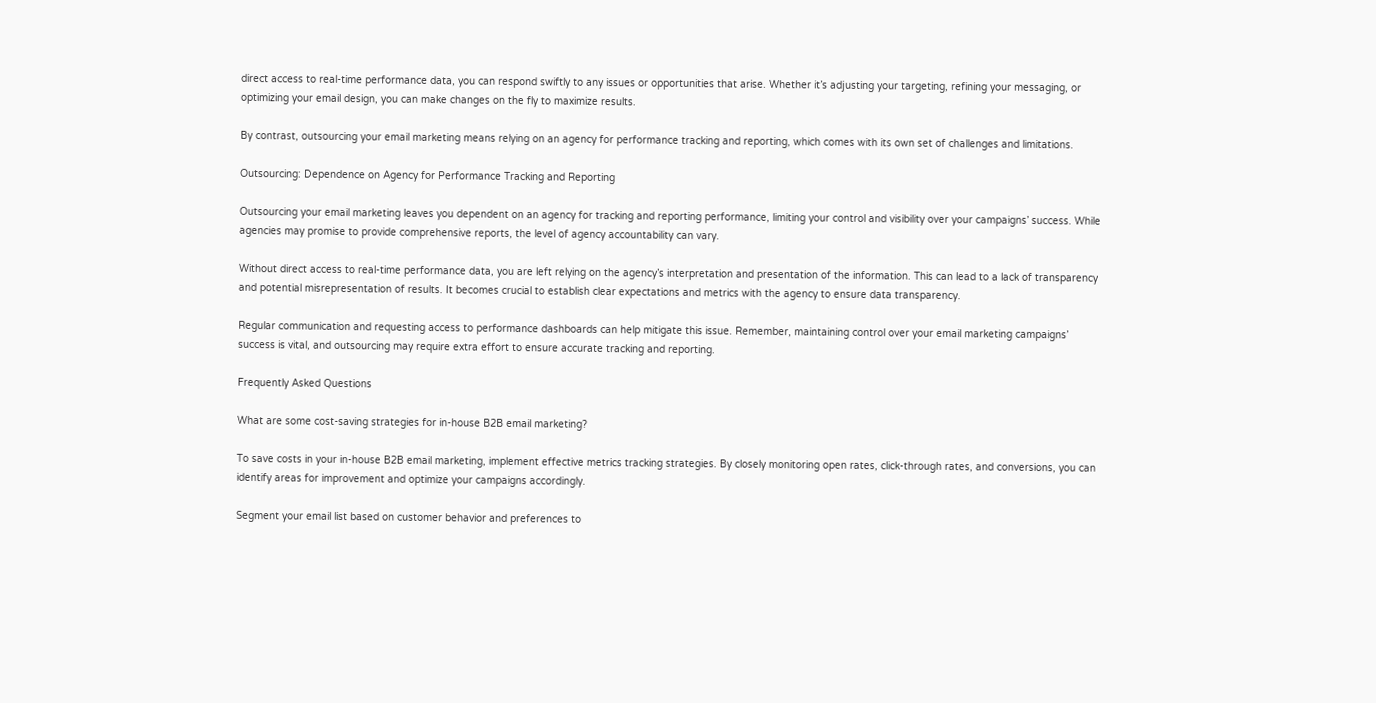direct access to real-time performance data, you can respond swiftly to any issues or opportunities that arise. Whether it’s adjusting your targeting, refining your messaging, or optimizing your email design, you can make changes on the fly to maximize results.

By contrast, outsourcing your email marketing means relying on an agency for performance tracking and reporting, which comes with its own set of challenges and limitations.

Outsourcing: Dependence on Agency for Performance Tracking and Reporting

Outsourcing your email marketing leaves you dependent on an agency for tracking and reporting performance, limiting your control and visibility over your campaigns’ success. While agencies may promise to provide comprehensive reports, the level of agency accountability can vary.

Without direct access to real-time performance data, you are left relying on the agency’s interpretation and presentation of the information. This can lead to a lack of transparency and potential misrepresentation of results. It becomes crucial to establish clear expectations and metrics with the agency to ensure data transparency.

Regular communication and requesting access to performance dashboards can help mitigate this issue. Remember, maintaining control over your email marketing campaigns’ success is vital, and outsourcing may require extra effort to ensure accurate tracking and reporting.

Frequently Asked Questions

What are some cost-saving strategies for in-house B2B email marketing?

To save costs in your in-house B2B email marketing, implement effective metrics tracking strategies. By closely monitoring open rates, click-through rates, and conversions, you can identify areas for improvement and optimize your campaigns accordingly.

Segment your email list based on customer behavior and preferences to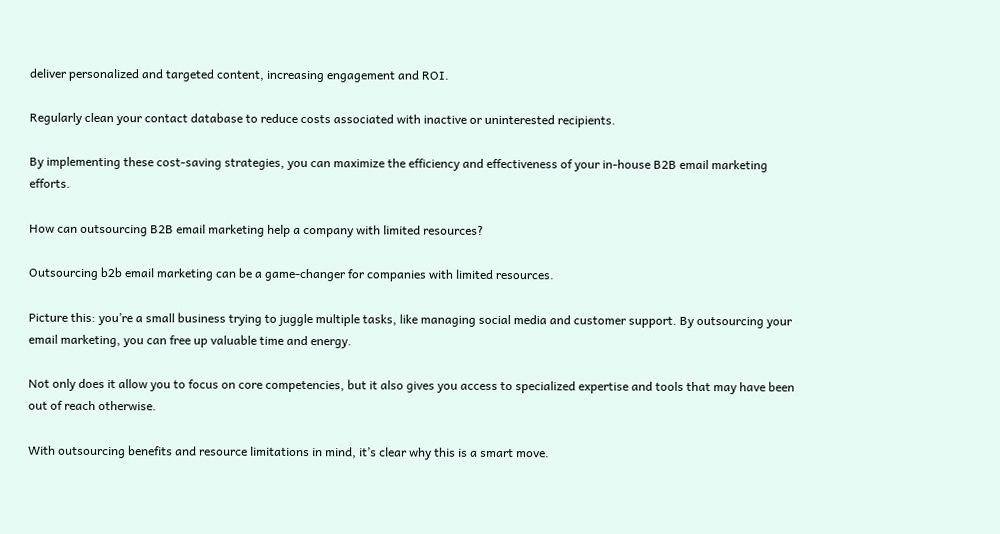deliver personalized and targeted content, increasing engagement and ROI.

Regularly clean your contact database to reduce costs associated with inactive or uninterested recipients.

By implementing these cost-saving strategies, you can maximize the efficiency and effectiveness of your in-house B2B email marketing efforts.

How can outsourcing B2B email marketing help a company with limited resources?

Outsourcing b2b email marketing can be a game-changer for companies with limited resources.

Picture this: you’re a small business trying to juggle multiple tasks, like managing social media and customer support. By outsourcing your email marketing, you can free up valuable time and energy.

Not only does it allow you to focus on core competencies, but it also gives you access to specialized expertise and tools that may have been out of reach otherwise.

With outsourcing benefits and resource limitations in mind, it’s clear why this is a smart move.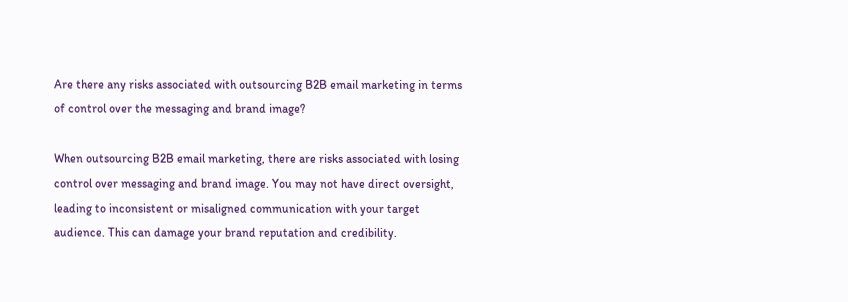Are there any risks associated with outsourcing B2B email marketing in terms of control over the messaging and brand image?

When outsourcing B2B email marketing, there are risks associated with losing control over messaging and brand image. You may not have direct oversight, leading to inconsistent or misaligned communication with your target audience. This can damage your brand reputation and credibility.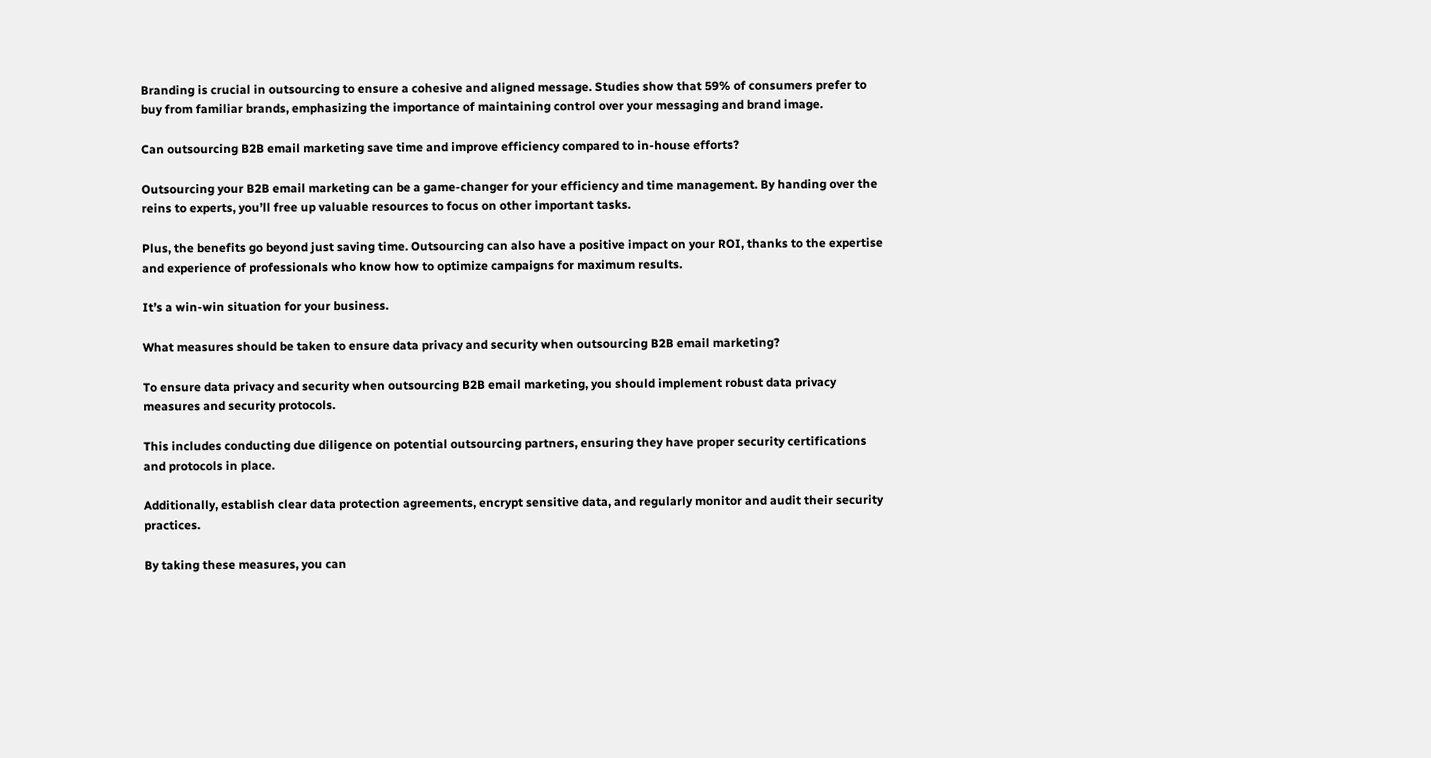Branding is crucial in outsourcing to ensure a cohesive and aligned message. Studies show that 59% of consumers prefer to buy from familiar brands, emphasizing the importance of maintaining control over your messaging and brand image.

Can outsourcing B2B email marketing save time and improve efficiency compared to in-house efforts?

Outsourcing your B2B email marketing can be a game-changer for your efficiency and time management. By handing over the reins to experts, you’ll free up valuable resources to focus on other important tasks.

Plus, the benefits go beyond just saving time. Outsourcing can also have a positive impact on your ROI, thanks to the expertise and experience of professionals who know how to optimize campaigns for maximum results.

It’s a win-win situation for your business.

What measures should be taken to ensure data privacy and security when outsourcing B2B email marketing?

To ensure data privacy and security when outsourcing B2B email marketing, you should implement robust data privacy measures and security protocols.

This includes conducting due diligence on potential outsourcing partners, ensuring they have proper security certifications and protocols in place.

Additionally, establish clear data protection agreements, encrypt sensitive data, and regularly monitor and audit their security practices.

By taking these measures, you can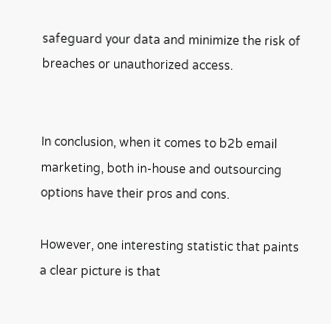safeguard your data and minimize the risk of breaches or unauthorized access.


In conclusion, when it comes to b2b email marketing, both in-house and outsourcing options have their pros and cons.

However, one interesting statistic that paints a clear picture is that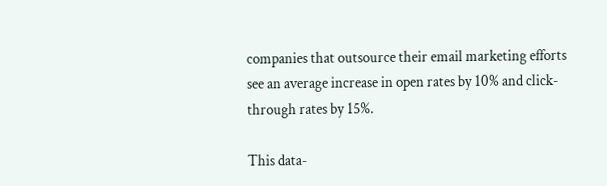companies that outsource their email marketing efforts see an average increase in open rates by 10% and click-through rates by 15%.

This data-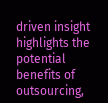driven insight highlights the potential benefits of outsourcing,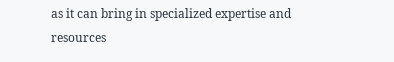as it can bring in specialized expertise and resources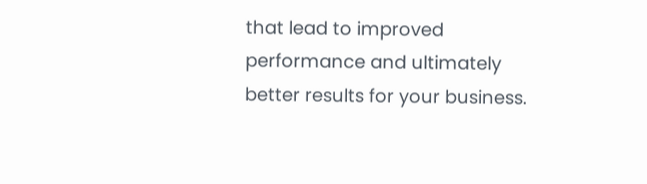that lead to improved performance and ultimately better results for your business.